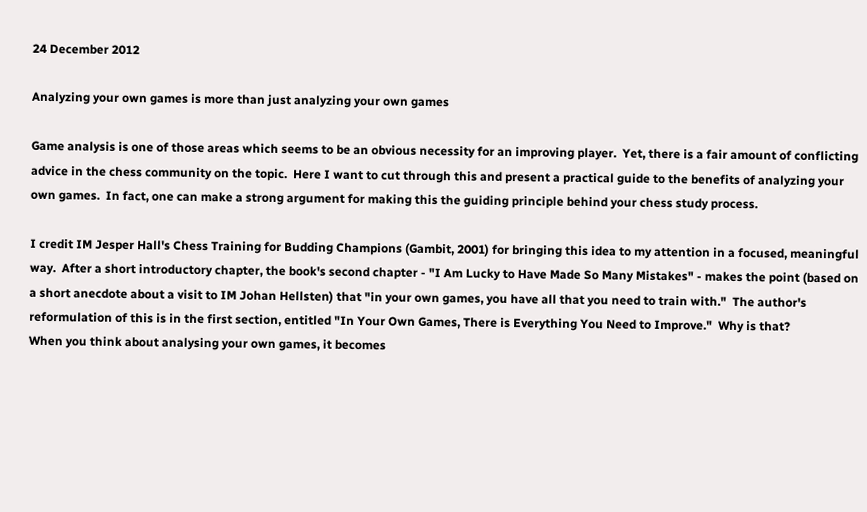24 December 2012

Analyzing your own games is more than just analyzing your own games

Game analysis is one of those areas which seems to be an obvious necessity for an improving player.  Yet, there is a fair amount of conflicting advice in the chess community on the topic.  Here I want to cut through this and present a practical guide to the benefits of analyzing your own games.  In fact, one can make a strong argument for making this the guiding principle behind your chess study process.

I credit IM Jesper Hall's Chess Training for Budding Champions (Gambit, 2001) for bringing this idea to my attention in a focused, meaningful way.  After a short introductory chapter, the book's second chapter - "I Am Lucky to Have Made So Many Mistakes" - makes the point (based on a short anecdote about a visit to IM Johan Hellsten) that "in your own games, you have all that you need to train with."  The author's reformulation of this is in the first section, entitled "In Your Own Games, There is Everything You Need to Improve."  Why is that?
When you think about analysing your own games, it becomes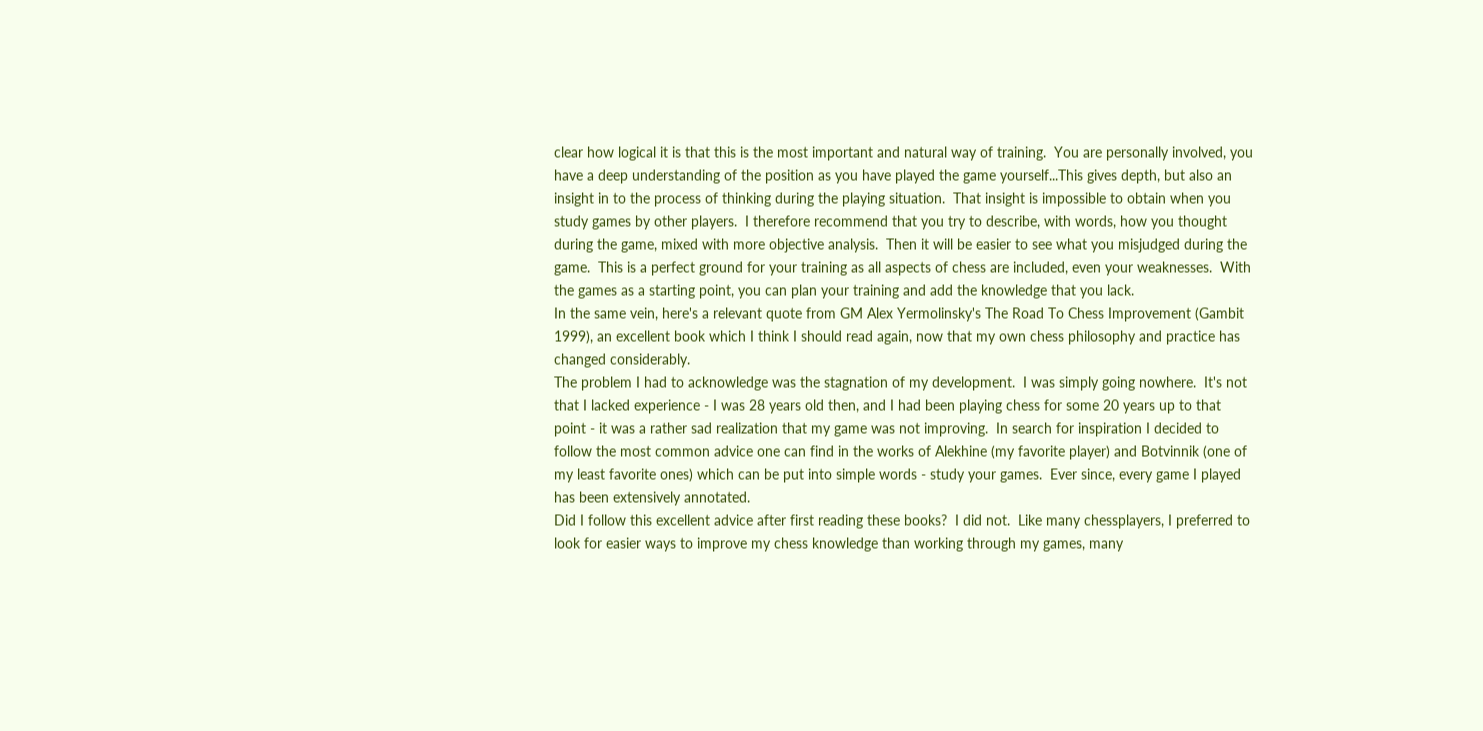clear how logical it is that this is the most important and natural way of training.  You are personally involved, you have a deep understanding of the position as you have played the game yourself...This gives depth, but also an insight in to the process of thinking during the playing situation.  That insight is impossible to obtain when you study games by other players.  I therefore recommend that you try to describe, with words, how you thought during the game, mixed with more objective analysis.  Then it will be easier to see what you misjudged during the game.  This is a perfect ground for your training as all aspects of chess are included, even your weaknesses.  With the games as a starting point, you can plan your training and add the knowledge that you lack.
In the same vein, here's a relevant quote from GM Alex Yermolinsky's The Road To Chess Improvement (Gambit 1999), an excellent book which I think I should read again, now that my own chess philosophy and practice has changed considerably.
The problem I had to acknowledge was the stagnation of my development.  I was simply going nowhere.  It's not that I lacked experience - I was 28 years old then, and I had been playing chess for some 20 years up to that point - it was a rather sad realization that my game was not improving.  In search for inspiration I decided to follow the most common advice one can find in the works of Alekhine (my favorite player) and Botvinnik (one of my least favorite ones) which can be put into simple words - study your games.  Ever since, every game I played has been extensively annotated.
Did I follow this excellent advice after first reading these books?  I did not.  Like many chessplayers, I preferred to look for easier ways to improve my chess knowledge than working through my games, many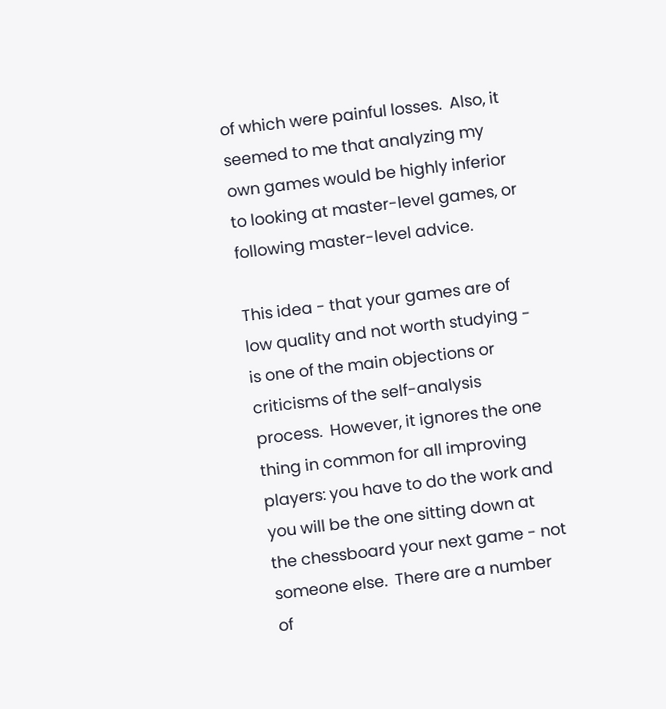of which were painful losses.  Also, it seemed to me that analyzing my own games would be highly inferior to looking at master-level games, or following master-level advice.

This idea - that your games are of low quality and not worth studying - is one of the main objections or criticisms of the self-analysis process.  However, it ignores the one thing in common for all improving players: you have to do the work and you will be the one sitting down at the chessboard your next game - not someone else.  There are a number of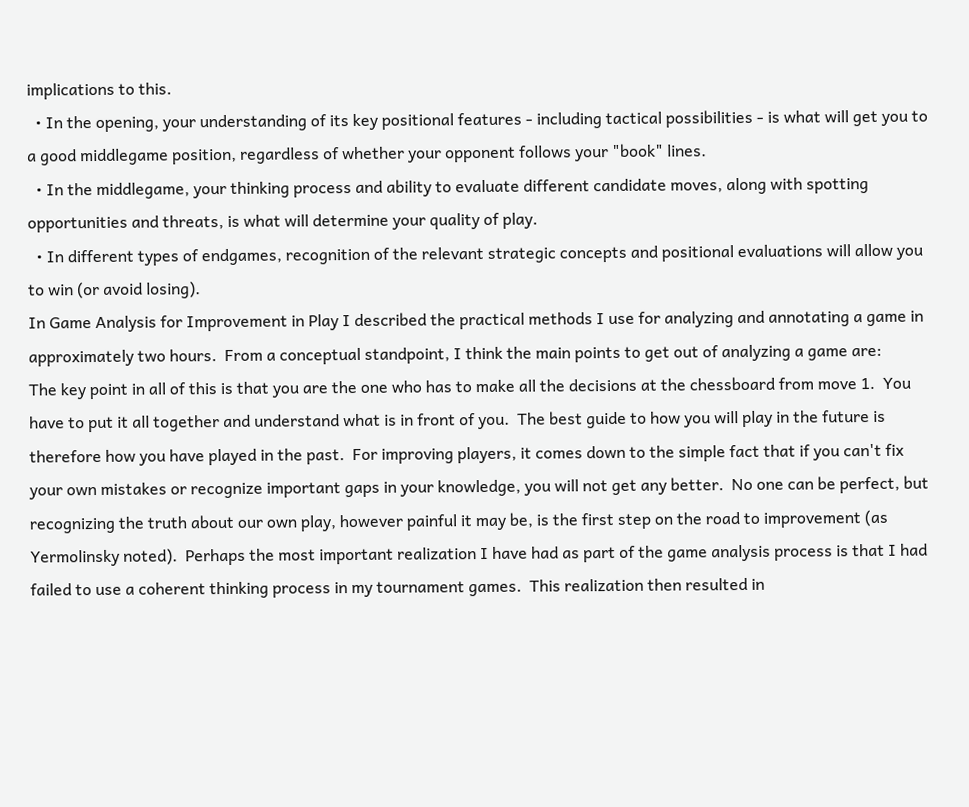implications to this.
  • In the opening, your understanding of its key positional features - including tactical possibilities - is what will get you to a good middlegame position, regardless of whether your opponent follows your "book" lines.
  • In the middlegame, your thinking process and ability to evaluate different candidate moves, along with spotting opportunities and threats, is what will determine your quality of play.
  • In different types of endgames, recognition of the relevant strategic concepts and positional evaluations will allow you to win (or avoid losing).
In Game Analysis for Improvement in Play I described the practical methods I use for analyzing and annotating a game in approximately two hours.  From a conceptual standpoint, I think the main points to get out of analyzing a game are:
The key point in all of this is that you are the one who has to make all the decisions at the chessboard from move 1.  You have to put it all together and understand what is in front of you.  The best guide to how you will play in the future is therefore how you have played in the past.  For improving players, it comes down to the simple fact that if you can't fix your own mistakes or recognize important gaps in your knowledge, you will not get any better.  No one can be perfect, but recognizing the truth about our own play, however painful it may be, is the first step on the road to improvement (as Yermolinsky noted).  Perhaps the most important realization I have had as part of the game analysis process is that I had failed to use a coherent thinking process in my tournament games.  This realization then resulted in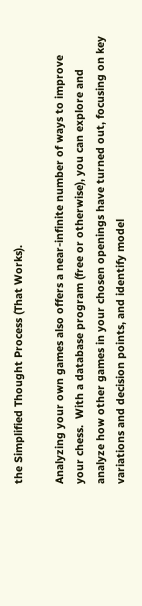the Simplified Thought Process (That Works).

Analyzing your own games also offers a near-infinite number of ways to improve your chess.  With a database program (free or otherwise), you can explore and analyze how other games in your chosen openings have turned out, focusing on key variations and decision points, and identify model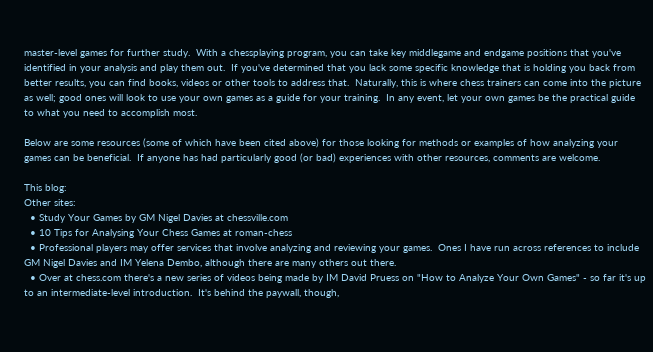master-level games for further study.  With a chessplaying program, you can take key middlegame and endgame positions that you've identified in your analysis and play them out.  If you've determined that you lack some specific knowledge that is holding you back from better results, you can find books, videos or other tools to address that.  Naturally, this is where chess trainers can come into the picture as well; good ones will look to use your own games as a guide for your training.  In any event, let your own games be the practical guide to what you need to accomplish most.

Below are some resources (some of which have been cited above) for those looking for methods or examples of how analyzing your games can be beneficial.  If anyone has had particularly good (or bad) experiences with other resources, comments are welcome.

This blog:
Other sites:
  • Study Your Games by GM Nigel Davies at chessville.com
  • 10 Tips for Analysing Your Chess Games at roman-chess
  • Professional players may offer services that involve analyzing and reviewing your games.  Ones I have run across references to include GM Nigel Davies and IM Yelena Dembo, although there are many others out there.
  • Over at chess.com there's a new series of videos being made by IM David Pruess on "How to Analyze Your Own Games" - so far it's up to an intermediate-level introduction.  It's behind the paywall, though,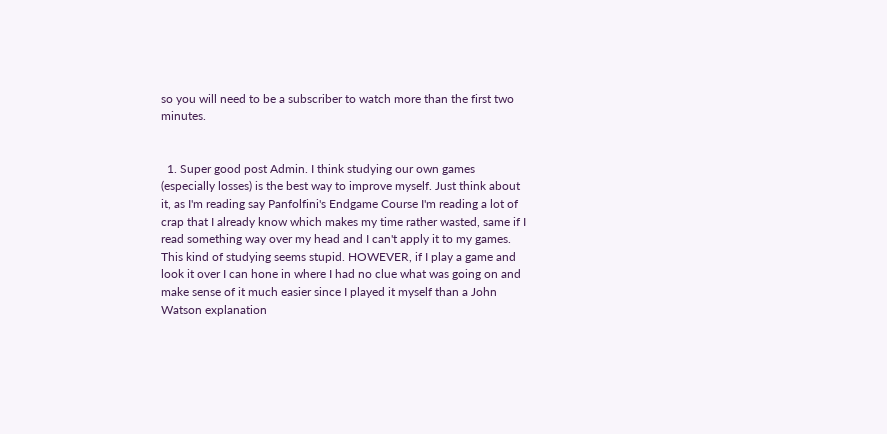so you will need to be a subscriber to watch more than the first two minutes.


  1. Super good post Admin. I think studying our own games (especially losses) is the best way to improve myself. Just think about it, as I'm reading say Panfolfini's Endgame Course I'm reading a lot of crap that I already know which makes my time rather wasted, same if I read something way over my head and I can't apply it to my games. This kind of studying seems stupid. HOWEVER, if I play a game and look it over I can hone in where I had no clue what was going on and make sense of it much easier since I played it myself than a John Watson explanation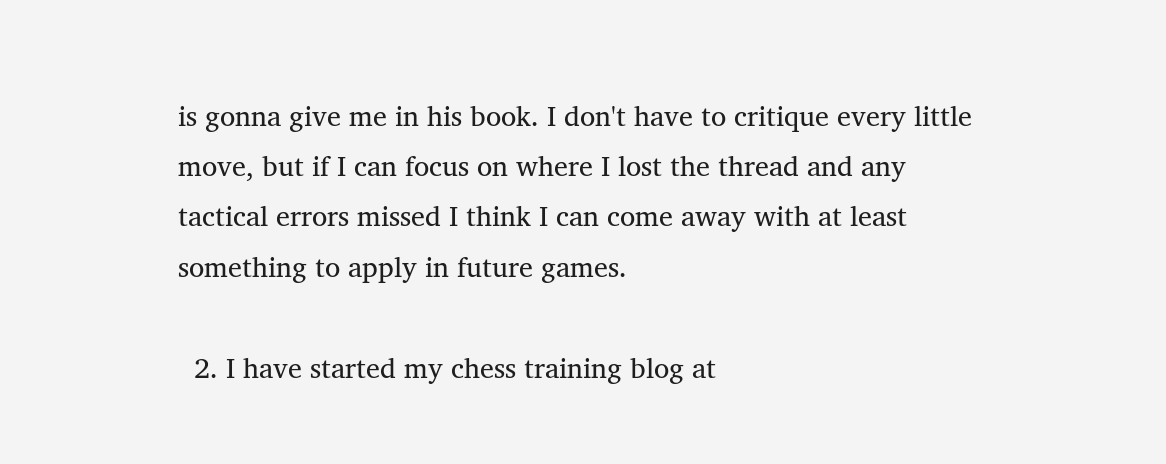is gonna give me in his book. I don't have to critique every little move, but if I can focus on where I lost the thread and any tactical errors missed I think I can come away with at least something to apply in future games.

  2. I have started my chess training blog at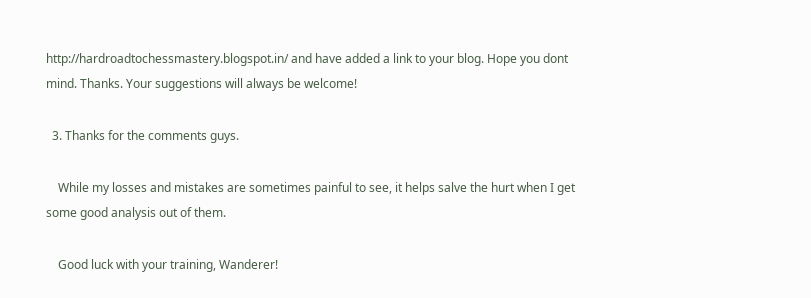http://hardroadtochessmastery.blogspot.in/ and have added a link to your blog. Hope you dont mind. Thanks. Your suggestions will always be welcome!

  3. Thanks for the comments guys.

    While my losses and mistakes are sometimes painful to see, it helps salve the hurt when I get some good analysis out of them.

    Good luck with your training, Wanderer!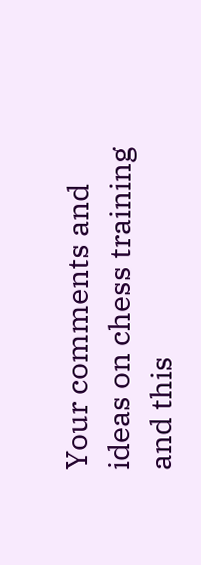Your comments and ideas on chess training and this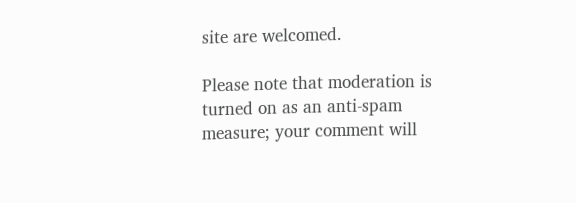site are welcomed.

Please note that moderation is turned on as an anti-spam measure; your comment will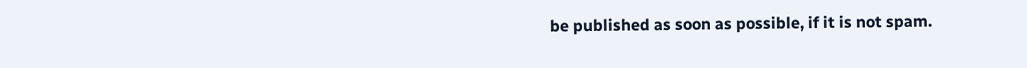be published as soon as possible, if it is not spam.